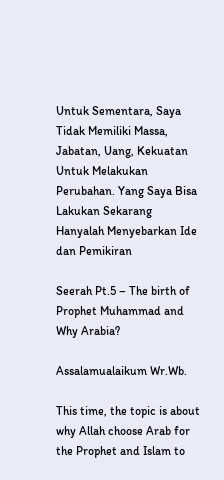Untuk Sementara, Saya Tidak Memiliki Massa, Jabatan, Uang, Kekuatan Untuk Melakukan Perubahan. Yang Saya Bisa Lakukan Sekarang Hanyalah Menyebarkan Ide dan Pemikiran

Seerah Pt.5 – The birth of Prophet Muhammad and Why Arabia?

Assalamualaikum Wr.Wb.

This time, the topic is about why Allah choose Arab for the Prophet and Islam to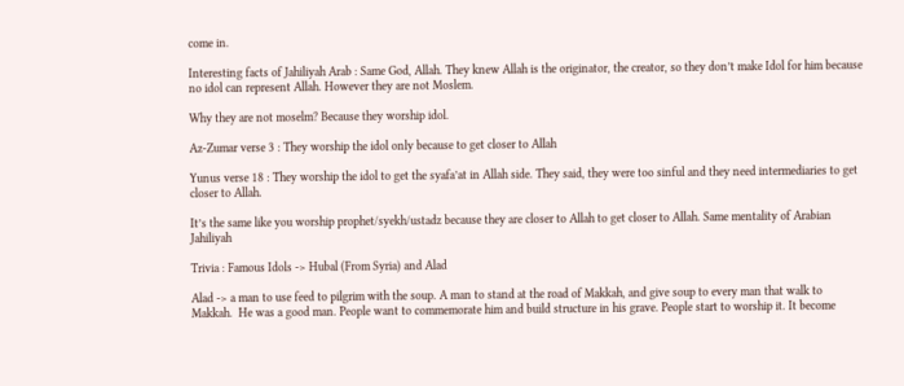come in.

Interesting facts of Jahiliyah Arab : Same God, Allah. They knew Allah is the originator, the creator, so they don’t make Idol for him because no idol can represent Allah. However they are not Moslem.

Why they are not moselm? Because they worship idol.

Az-Zumar verse 3 : They worship the idol only because to get closer to Allah

Yunus verse 18 : They worship the idol to get the syafa’at in Allah side. They said, they were too sinful and they need intermediaries to get closer to Allah.

It’s the same like you worship prophet/syekh/ustadz because they are closer to Allah to get closer to Allah. Same mentality of Arabian Jahiliyah

Trivia : Famous Idols -> Hubal (From Syria) and Alad

Alad -> a man to use feed to pilgrim with the soup. A man to stand at the road of Makkah, and give soup to every man that walk to Makkah.  He was a good man. People want to commemorate him and build structure in his grave. People start to worship it. It become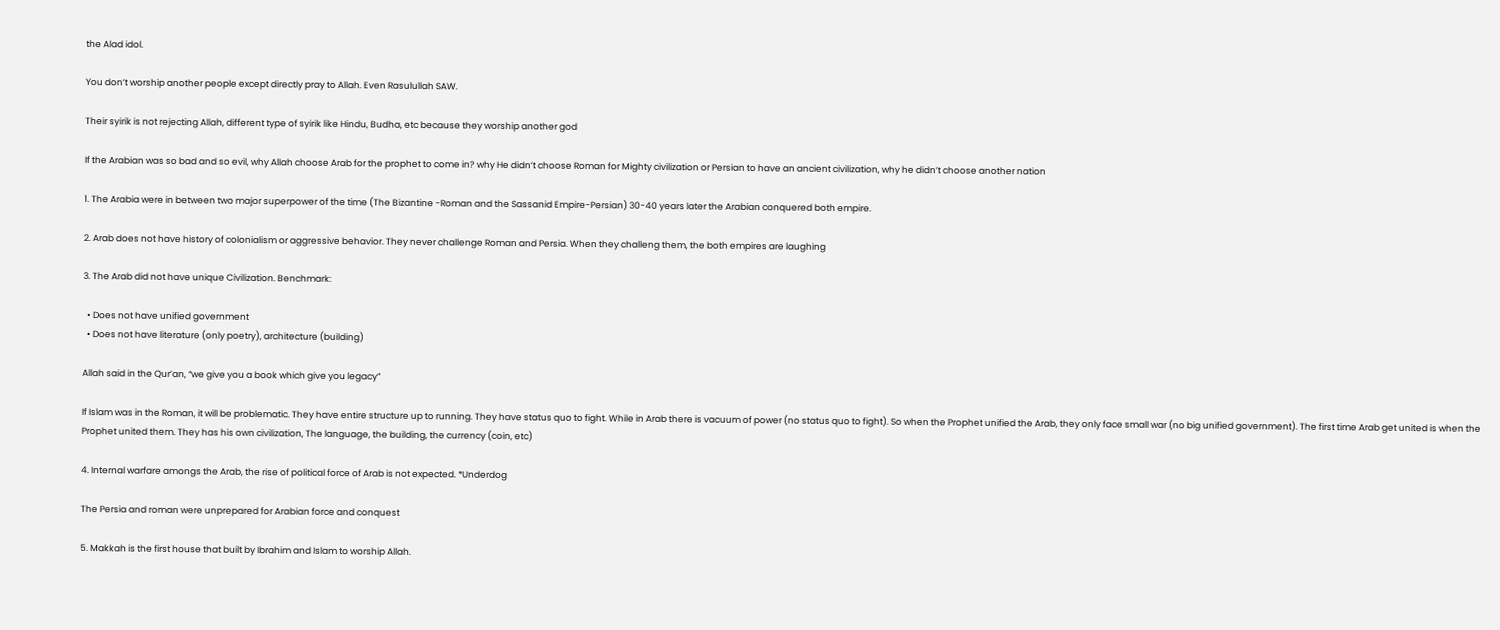the Alad idol.

You don’t worship another people except directly pray to Allah. Even Rasulullah SAW.

Their syirik is not rejecting Allah, different type of syirik like Hindu, Budha, etc because they worship another god

If the Arabian was so bad and so evil, why Allah choose Arab for the prophet to come in? why He didn’t choose Roman for Mighty civilization or Persian to have an ancient civilization, why he didn’t choose another nation

1. The Arabia were in between two major superpower of the time (The Bizantine -Roman and the Sassanid Empire-Persian) 30-40 years later the Arabian conquered both empire.

2. Arab does not have history of colonialism or aggressive behavior. They never challenge Roman and Persia. When they challeng them, the both empires are laughing

3. The Arab did not have unique Civilization. Benchmark:

  • Does not have unified government
  • Does not have literature (only poetry), architecture (building)

Allah said in the Qur’an, “we give you a book which give you legacy”

If Islam was in the Roman, it will be problematic. They have entire structure up to running. They have status quo to fight. While in Arab there is vacuum of power (no status quo to fight). So when the Prophet unified the Arab, they only face small war (no big unified government). The first time Arab get united is when the Prophet united them. They has his own civilization, The language, the building, the currency (coin, etc)

4. Internal warfare amongs the Arab, the rise of political force of Arab is not expected. *Underdog

The Persia and roman were unprepared for Arabian force and conquest

5. Makkah is the first house that built by Ibrahim and Islam to worship Allah.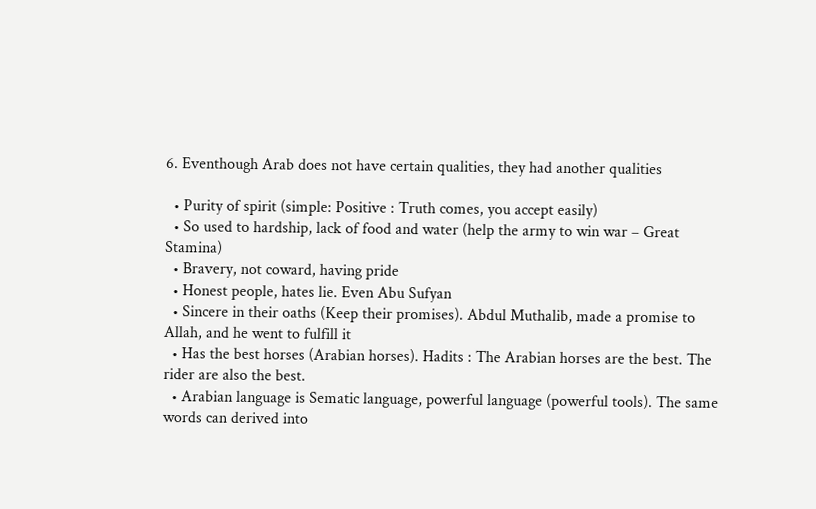6. Eventhough Arab does not have certain qualities, they had another qualities

  • Purity of spirit (simple: Positive : Truth comes, you accept easily)
  • So used to hardship, lack of food and water (help the army to win war – Great Stamina)
  • Bravery, not coward, having pride
  • Honest people, hates lie. Even Abu Sufyan
  • Sincere in their oaths (Keep their promises). Abdul Muthalib, made a promise to Allah, and he went to fulfill it
  • Has the best horses (Arabian horses). Hadits : The Arabian horses are the best. The rider are also the best.
  • Arabian language is Sematic language, powerful language (powerful tools). The same words can derived into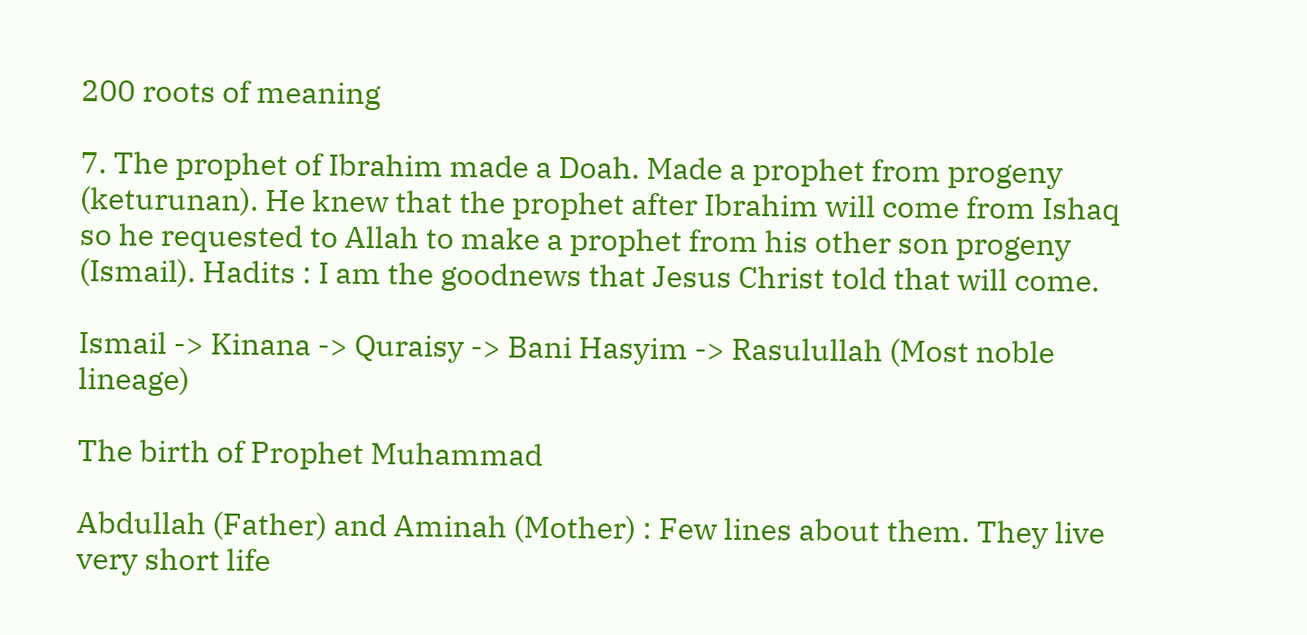200 roots of meaning

7. The prophet of Ibrahim made a Doah. Made a prophet from progeny (keturunan). He knew that the prophet after Ibrahim will come from Ishaq so he requested to Allah to make a prophet from his other son progeny (Ismail). Hadits : I am the goodnews that Jesus Christ told that will come.

Ismail -> Kinana -> Quraisy -> Bani Hasyim -> Rasulullah (Most noble lineage)

The birth of Prophet Muhammad

Abdullah (Father) and Aminah (Mother) : Few lines about them. They live very short life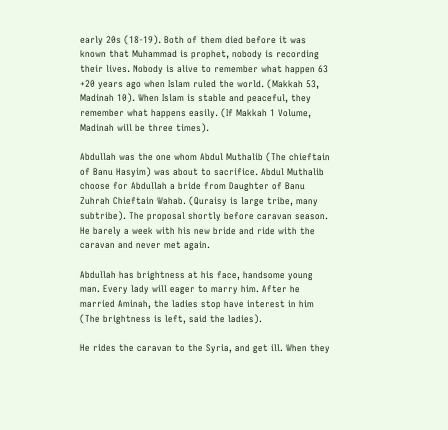early 20s (18-19). Both of them died before it was known that Muhammad is prophet, nobody is recording their lives. Nobody is alive to remember what happen 63 +20 years ago when Islam ruled the world. (Makkah 53, Madinah 10). When Islam is stable and peaceful, they remember what happens easily. (If Makkah 1 Volume, Madinah will be three times).

Abdullah was the one whom Abdul Muthalib (The chieftain of Banu Hasyim) was about to sacrifice. Abdul Muthalib choose for Abdullah a bride from Daughter of Banu Zuhrah Chieftain Wahab. (Quraisy is large tribe, many subtribe). The proposal shortly before caravan season. He barely a week with his new bride and ride with the caravan and never met again.

Abdullah has brightness at his face, handsome young man. Every lady will eager to marry him. After he married Aminah, the ladies stop have interest in him (The brightness is left, said the ladies).

He rides the caravan to the Syria, and get ill. When they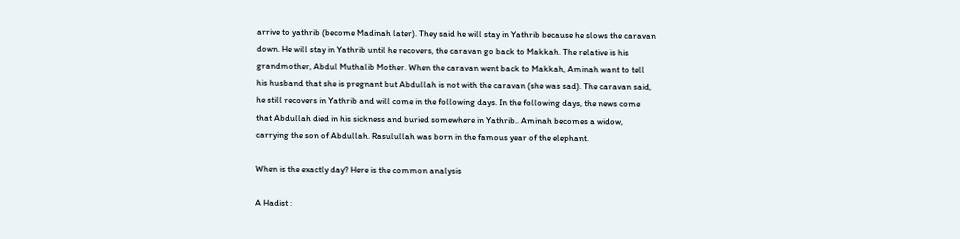arrive to yathrib (become Madinah later). They said he will stay in Yathrib because he slows the caravan down. He will stay in Yathrib until he recovers, the caravan go back to Makkah. The relative is his grandmother, Abdul Muthalib Mother. When the caravan went back to Makkah, Aminah want to tell his husband that she is pregnant but Abdullah is not with the caravan (she was sad). The caravan said, he still recovers in Yathrib and will come in the following days. In the following days, the news come that Abdullah died in his sickness and buried somewhere in Yathrib.. Aminah becomes a widow, carrying the son of Abdullah. Rasulullah was born in the famous year of the elephant.

When is the exactly day? Here is the common analysis

A Hadist :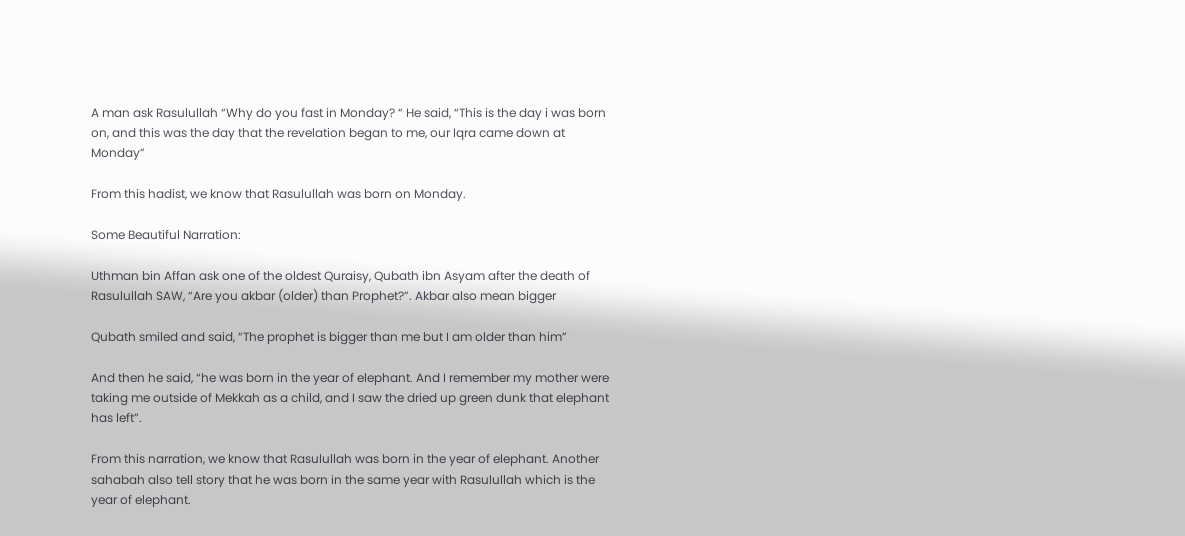A man ask Rasulullah “Why do you fast in Monday? “ He said, “This is the day i was born on, and this was the day that the revelation began to me, our Iqra came down at Monday”

From this hadist, we know that Rasulullah was born on Monday.

Some Beautiful Narration:

Uthman bin Affan ask one of the oldest Quraisy, Qubath ibn Asyam after the death of Rasulullah SAW, “Are you akbar (older) than Prophet?”. Akbar also mean bigger

Qubath smiled and said, “The prophet is bigger than me but I am older than him”

And then he said, “he was born in the year of elephant. And I remember my mother were taking me outside of Mekkah as a child, and I saw the dried up green dunk that elephant has left”.

From this narration, we know that Rasulullah was born in the year of elephant. Another sahabah also tell story that he was born in the same year with Rasulullah which is the year of elephant.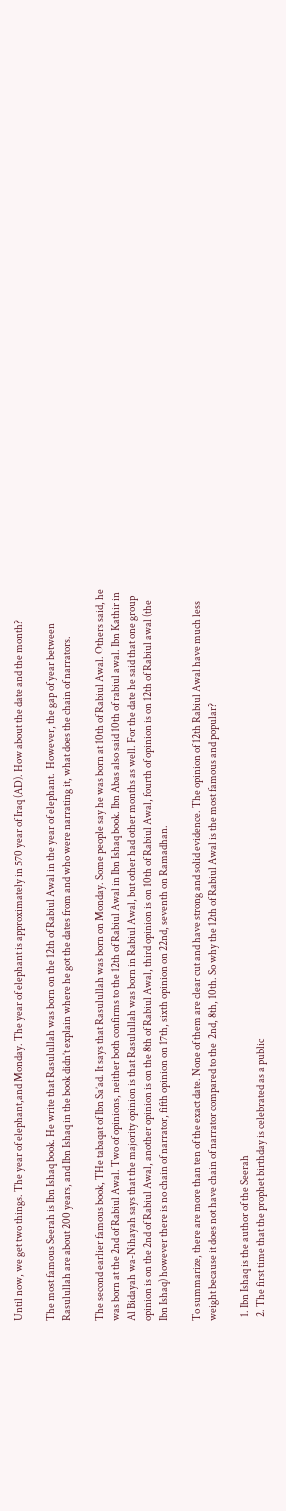Until now, we get two things. The year of elephant,and Monday. The year of elephant is approximately in 570 year of Iraq (AD). How about the date and the month?

The most famous Seerah is Ibn Ishaq book. He write that Rasulullah was born on the 12th of Rabiul Awal in the year of elephant.  However, the gap of year between Rasulullah are about 200 years, and Ibn Ishaq in the book didn’t explain where he got the dates from and who were narrating it, what does the chain of narrators.

The second earlier famous book, THe tabaqat of Ibn Sa’ad. It says that Rasulullah was born on Monday. Some people say he was born at 10th of Rabiul Awal. Others said, he was born at the 2nd of Rabiul Awal. Two of opinions, neither both confirms to the 12th of Rabiul Awal in Ibn Ishaq book. Ibn Abas also said 10th of rabiul awal. Ibn Kathir in Al Bidayah wa-Nihayah says that the majority opinion is that Rasulullah was born in Rabiul Awal, but other had other months as well. For the date he said that one group opinion is on the 2nd of Rabiul Awal, another opinion is on the 8th of Rabiul Awal, third opinion is on 10th of Rabiul Awal, fourth of opinion is on 12th of Rabiul awal (the Ibn Ishaq) however there is no chain of narrator, fifth opinion on 17th, sixth opinion on 22nd, seventh on Ramadhan.

To summarize, there are more than ten of the exact date. None of them are clear cut and have strong and solid evidence. The opinion of 12th Rabiul Awal have much less weight because it does not have chain of narrator compared to the  2nd, 8th, 10th. So why the 12th of Rabiul Awal is the most famous and popular?

  1. Ibn Ishaq is the author of the Seerah
  2. The first time that the prophet birthday is celebrated as a public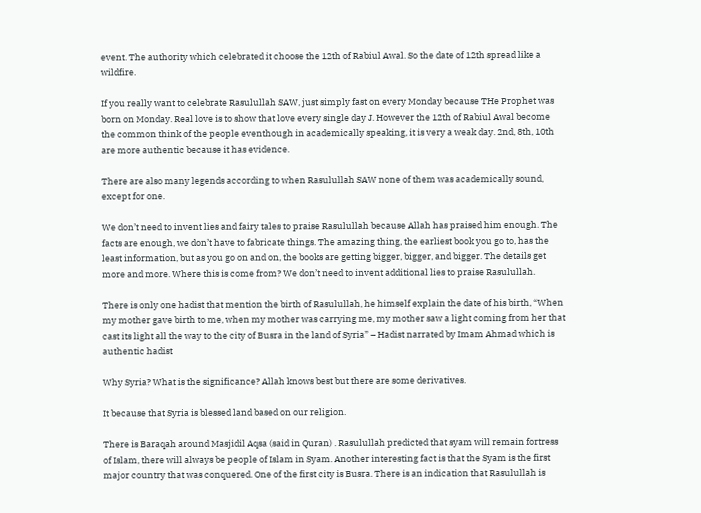event. The authority which celebrated it choose the 12th of Rabiul Awal. So the date of 12th spread like a wildfire.

If you really want to celebrate Rasulullah SAW, just simply fast on every Monday because THe Prophet was born on Monday. Real love is to show that love every single day J. However the 12th of Rabiul Awal become the common think of the people eventhough in academically speaking, it is very a weak day. 2nd, 8th, 10th are more authentic because it has evidence.

There are also many legends according to when Rasulullah SAW none of them was academically sound, except for one.

We don’t need to invent lies and fairy tales to praise Rasulullah because Allah has praised him enough. The facts are enough, we don’t have to fabricate things. The amazing thing, the earliest book you go to, has the least information, but as you go on and on, the books are getting bigger, bigger, and bigger. The details get more and more. Where this is come from? We don’t need to invent additional lies to praise Rasulullah.

There is only one hadist that mention the birth of Rasulullah, he himself explain the date of his birth, “When my mother gave birth to me, when my mother was carrying me, my mother saw a light coming from her that cast its light all the way to the city of Busra in the land of Syria” – Hadist narrated by Imam Ahmad which is authentic hadist

Why Syria? What is the significance? Allah knows best but there are some derivatives.

It because that Syria is blessed land based on our religion.

There is Baraqah around Masjidil Aqsa (said in Quran) . Rasulullah predicted that syam will remain fortress of Islam, there will always be people of Islam in Syam. Another interesting fact is that the Syam is the first major country that was conquered. One of the first city is Busra. There is an indication that Rasulullah is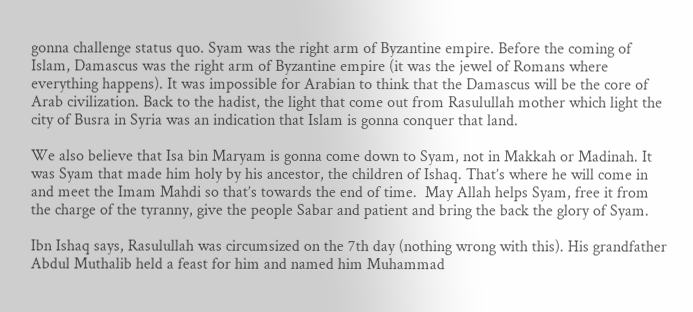gonna challenge status quo. Syam was the right arm of Byzantine empire. Before the coming of Islam, Damascus was the right arm of Byzantine empire (it was the jewel of Romans where everything happens). It was impossible for Arabian to think that the Damascus will be the core of Arab civilization. Back to the hadist, the light that come out from Rasulullah mother which light the city of Busra in Syria was an indication that Islam is gonna conquer that land.

We also believe that Isa bin Maryam is gonna come down to Syam, not in Makkah or Madinah. It was Syam that made him holy by his ancestor, the children of Ishaq. That’s where he will come in and meet the Imam Mahdi so that’s towards the end of time.  May Allah helps Syam, free it from the charge of the tyranny, give the people Sabar and patient and bring the back the glory of Syam.

Ibn Ishaq says, Rasulullah was circumsized on the 7th day (nothing wrong with this). His grandfather Abdul Muthalib held a feast for him and named him Muhammad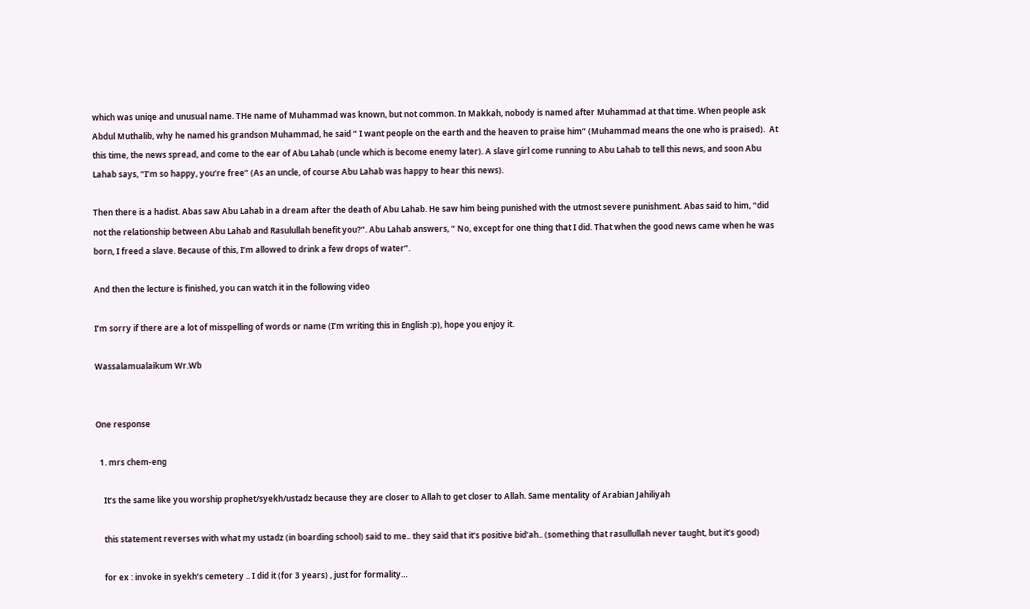which was uniqe and unusual name. THe name of Muhammad was known, but not common. In Makkah, nobody is named after Muhammad at that time. When people ask Abdul Muthalib, why he named his grandson Muhammad, he said “ I want people on the earth and the heaven to praise him” (Muhammad means the one who is praised).  At this time, the news spread, and come to the ear of Abu Lahab (uncle which is become enemy later). A slave girl come running to Abu Lahab to tell this news, and soon Abu Lahab says, “I’m so happy, you’re free” (As an uncle, of course Abu Lahab was happy to hear this news).

Then there is a hadist. Abas saw Abu Lahab in a dream after the death of Abu Lahab. He saw him being punished with the utmost severe punishment. Abas said to him, “did not the relationship between Abu Lahab and Rasulullah benefit you?”. Abu Lahab answers, “ No, except for one thing that I did. That when the good news came when he was born, I freed a slave. Because of this, I’m allowed to drink a few drops of water”.

And then the lecture is finished, you can watch it in the following video

I’m sorry if there are a lot of misspelling of words or name (I’m writing this in English :p), hope you enjoy it.

Wassalamualaikum Wr.Wb


One response

  1. mrs chem-eng

    It’s the same like you worship prophet/syekh/ustadz because they are closer to Allah to get closer to Allah. Same mentality of Arabian Jahiliyah

    this statement reverses with what my ustadz (in boarding school) said to me.. they said that it’s positive bid’ah.. (something that rasullullah never taught, but it’s good)

    for ex : invoke in syekh’s cemetery .. I did it (for 3 years) , just for formality…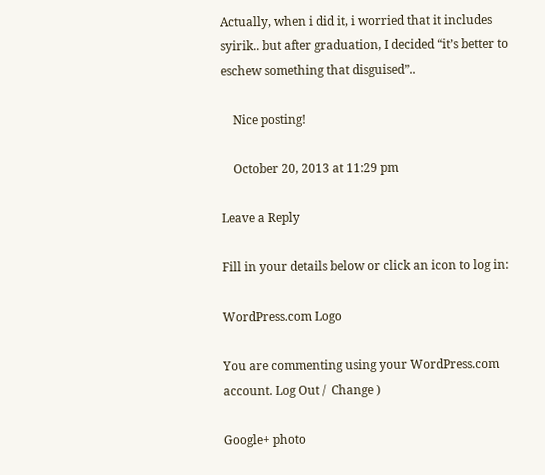Actually, when i did it, i worried that it includes syirik.. but after graduation, I decided “it’s better to eschew something that disguised”..

    Nice posting!

    October 20, 2013 at 11:29 pm

Leave a Reply

Fill in your details below or click an icon to log in:

WordPress.com Logo

You are commenting using your WordPress.com account. Log Out /  Change )

Google+ photo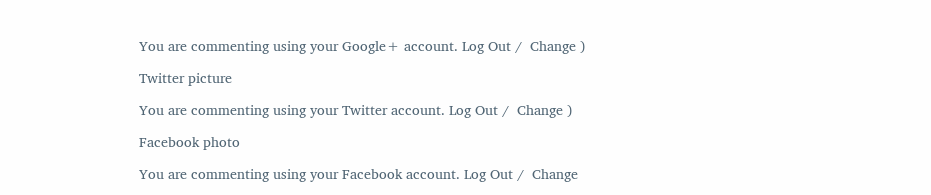You are commenting using your Google+ account. Log Out /  Change )

Twitter picture

You are commenting using your Twitter account. Log Out /  Change )

Facebook photo

You are commenting using your Facebook account. Log Out /  Change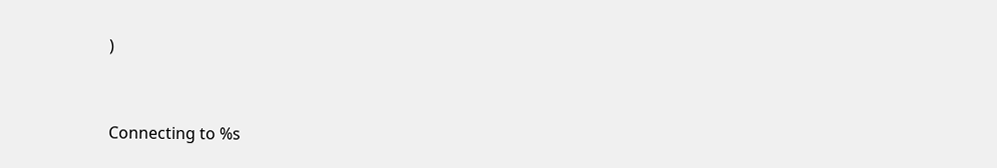)


Connecting to %s